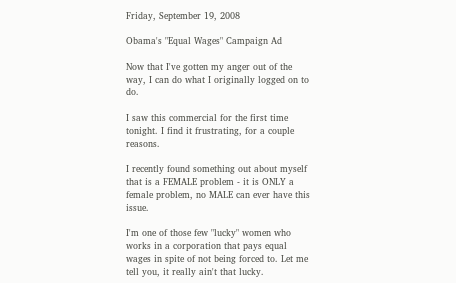Friday, September 19, 2008

Obama's "Equal Wages" Campaign Ad

Now that I've gotten my anger out of the way, I can do what I originally logged on to do.

I saw this commercial for the first time tonight. I find it frustrating, for a couple reasons.

I recently found something out about myself that is a FEMALE problem - it is ONLY a female problem, no MALE can ever have this issue.

I'm one of those few "lucky" women who works in a corporation that pays equal wages in spite of not being forced to. Let me tell you, it really ain't that lucky.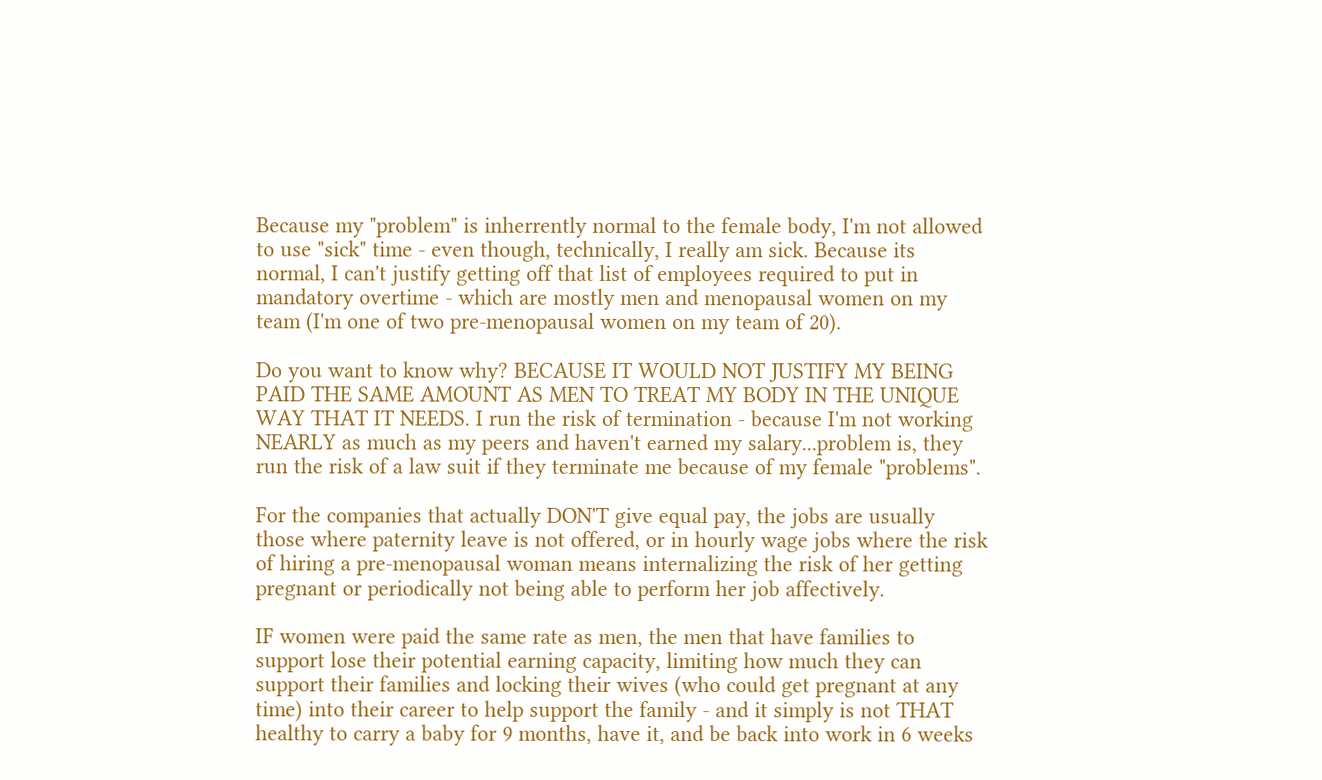Because my "problem" is inherrently normal to the female body, I'm not allowed to use "sick" time - even though, technically, I really am sick. Because its normal, I can't justify getting off that list of employees required to put in mandatory overtime - which are mostly men and menopausal women on my team (I'm one of two pre-menopausal women on my team of 20).

Do you want to know why? BECAUSE IT WOULD NOT JUSTIFY MY BEING PAID THE SAME AMOUNT AS MEN TO TREAT MY BODY IN THE UNIQUE WAY THAT IT NEEDS. I run the risk of termination - because I'm not working NEARLY as much as my peers and haven't earned my salary...problem is, they run the risk of a law suit if they terminate me because of my female "problems".

For the companies that actually DON'T give equal pay, the jobs are usually those where paternity leave is not offered, or in hourly wage jobs where the risk of hiring a pre-menopausal woman means internalizing the risk of her getting pregnant or periodically not being able to perform her job affectively.

IF women were paid the same rate as men, the men that have families to support lose their potential earning capacity, limiting how much they can support their families and locking their wives (who could get pregnant at any time) into their career to help support the family - and it simply is not THAT healthy to carry a baby for 9 months, have it, and be back into work in 6 weeks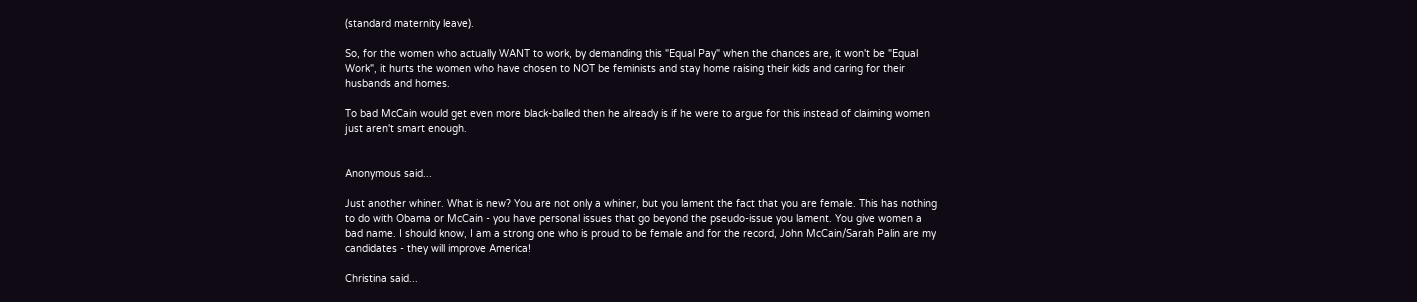(standard maternity leave).

So, for the women who actually WANT to work, by demanding this "Equal Pay" when the chances are, it won't be "Equal Work", it hurts the women who have chosen to NOT be feminists and stay home raising their kids and caring for their husbands and homes.

To bad McCain would get even more black-balled then he already is if he were to argue for this instead of claiming women just aren't smart enough.


Anonymous said...

Just another whiner. What is new? You are not only a whiner, but you lament the fact that you are female. This has nothing to do with Obama or McCain - you have personal issues that go beyond the pseudo-issue you lament. You give women a bad name. I should know, I am a strong one who is proud to be female and for the record, John McCain/Sarah Palin are my candidates - they will improve America!

Christina said...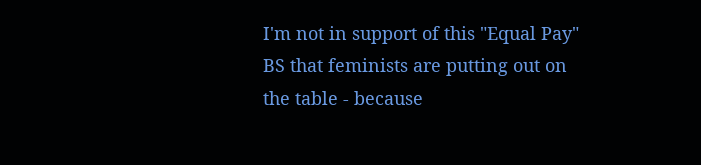I'm not in support of this "Equal Pay" BS that feminists are putting out on the table - because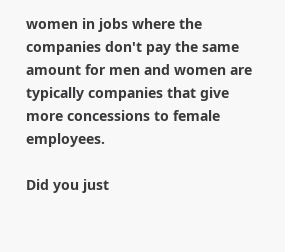women in jobs where the companies don't pay the same amount for men and women are typically companies that give more concessions to female employees.

Did you just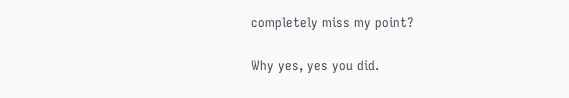completely miss my point?

Why yes, yes you did.